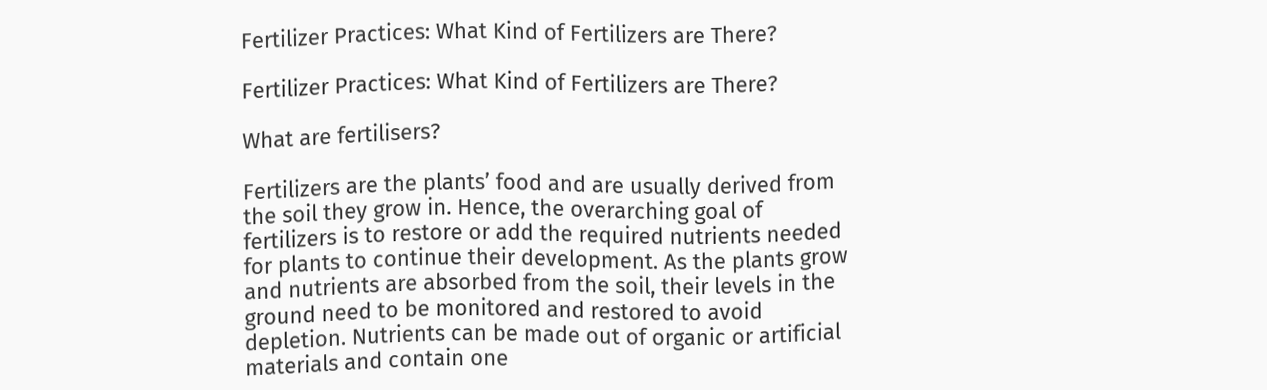Fertilizer Practices: What Kind of Fertilizers are There?

Fertilizer Practices: What Kind of Fertilizers are There?

What are fertilisers?

Fertilizers are the plants’ food and are usually derived from the soil they grow in. Hence, the overarching goal of fertilizers is to restore or add the required nutrients needed for plants to continue their development. As the plants grow and nutrients are absorbed from the soil, their levels in the ground need to be monitored and restored to avoid depletion. Nutrients can be made out of organic or artificial materials and contain one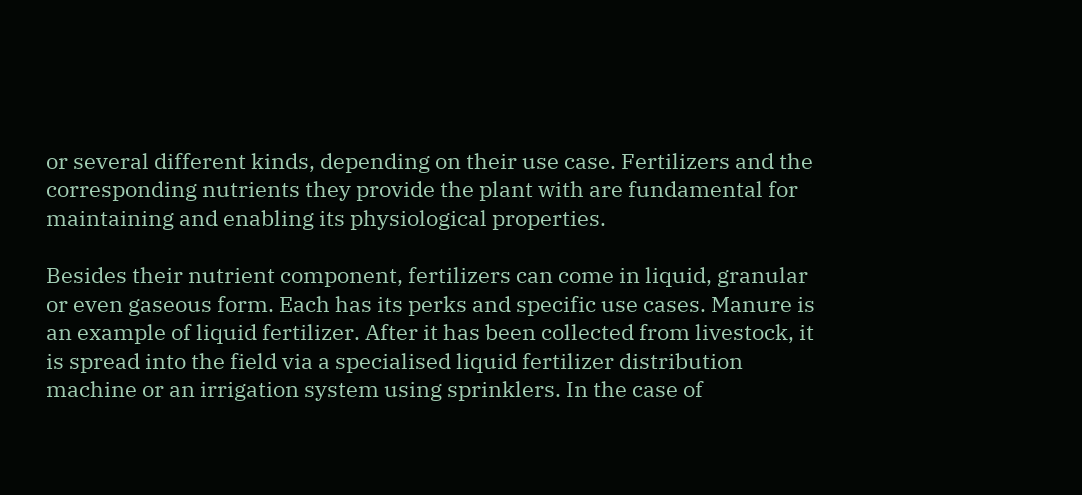or several different kinds, depending on their use case. Fertilizers and the corresponding nutrients they provide the plant with are fundamental for maintaining and enabling its physiological properties.

Besides their nutrient component, fertilizers can come in liquid, granular or even gaseous form. Each has its perks and specific use cases. Manure is an example of liquid fertilizer. After it has been collected from livestock, it is spread into the field via a specialised liquid fertilizer distribution machine or an irrigation system using sprinklers. In the case of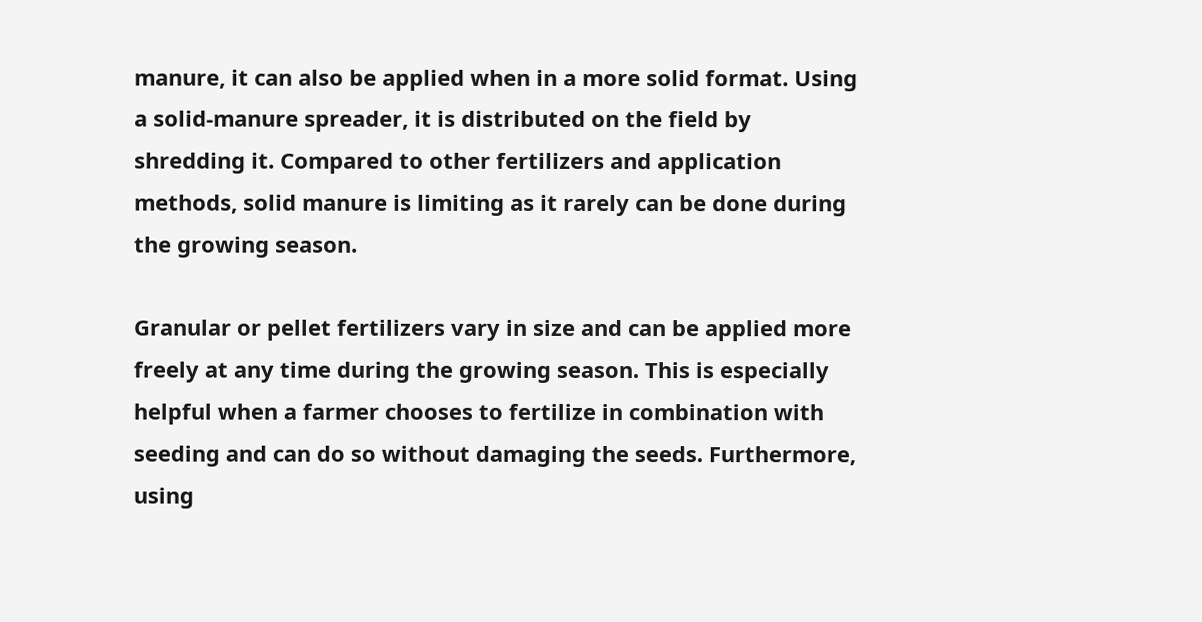manure, it can also be applied when in a more solid format. Using a solid-manure spreader, it is distributed on the field by shredding it. Compared to other fertilizers and application methods, solid manure is limiting as it rarely can be done during the growing season.

Granular or pellet fertilizers vary in size and can be applied more freely at any time during the growing season. This is especially helpful when a farmer chooses to fertilize in combination with seeding and can do so without damaging the seeds. Furthermore, using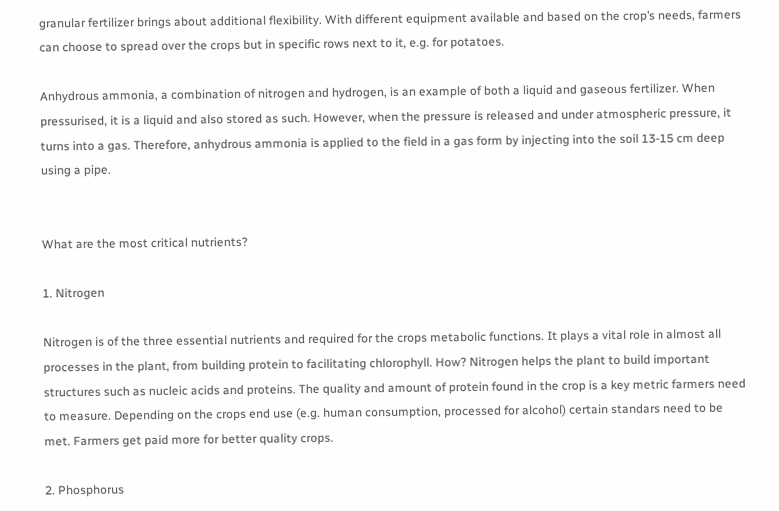granular fertilizer brings about additional flexibility. With different equipment available and based on the crop’s needs, farmers can choose to spread over the crops but in specific rows next to it, e.g. for potatoes.

Anhydrous ammonia, a combination of nitrogen and hydrogen, is an example of both a liquid and gaseous fertilizer. When pressurised, it is a liquid and also stored as such. However, when the pressure is released and under atmospheric pressure, it turns into a gas. Therefore, anhydrous ammonia is applied to the field in a gas form by injecting into the soil 13-15 cm deep using a pipe.


What are the most critical nutrients?

1. Nitrogen

Nitrogen is of the three essential nutrients and required for the crops metabolic functions. It plays a vital role in almost all processes in the plant, from building protein to facilitating chlorophyll. How? Nitrogen helps the plant to build important structures such as nucleic acids and proteins. The quality and amount of protein found in the crop is a key metric farmers need to measure. Depending on the crops end use (e.g. human consumption, processed for alcohol) certain standars need to be met. Farmers get paid more for better quality crops.

2. Phosphorus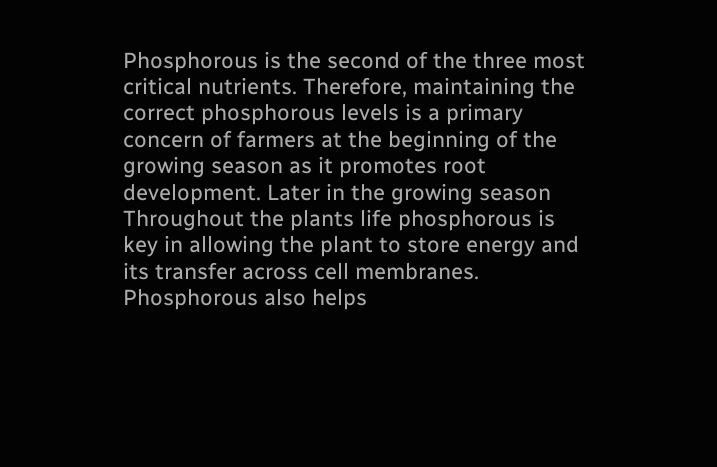Phosphorous is the second of the three most critical nutrients. Therefore, maintaining the correct phosphorous levels is a primary concern of farmers at the beginning of the growing season as it promotes root development. Later in the growing season Throughout the plants life phosphorous is key in allowing the plant to store energy and its transfer across cell membranes. Phosphorous also helps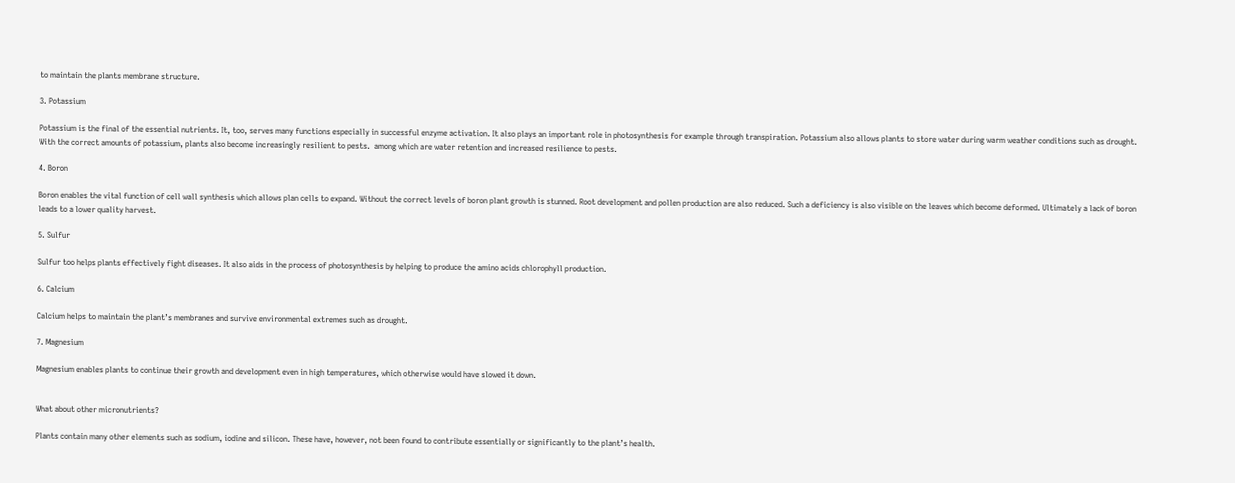to maintain the plants membrane structure.

3. Potassium

Potassium is the final of the essential nutrients. It, too, serves many functions especially in successful enzyme activation. It also plays an important role in photosynthesis for example through transpiration. Potassium also allows plants to store water during warm weather conditions such as drought. With the correct amounts of potassium, plants also become increasingly resilient to pests.  among which are water retention and increased resilience to pests.

4. Boron

Boron enables the vital function of cell wall synthesis which allows plan cells to expand. Without the correct levels of boron plant growth is stunned. Root development and pollen production are also reduced. Such a deficiency is also visible on the leaves which become deformed. Ultimately a lack of boron leads to a lower quality harvest.

5. Sulfur

Sulfur too helps plants effectively fight diseases. It also aids in the process of photosynthesis by helping to produce the amino acids chlorophyll production.

6. Calcium

Calcium helps to maintain the plant’s membranes and survive environmental extremes such as drought.

7. Magnesium

Magnesium enables plants to continue their growth and development even in high temperatures, which otherwise would have slowed it down.


What about other micronutrients?

Plants contain many other elements such as sodium, iodine and silicon. These have, however, not been found to contribute essentially or significantly to the plant’s health.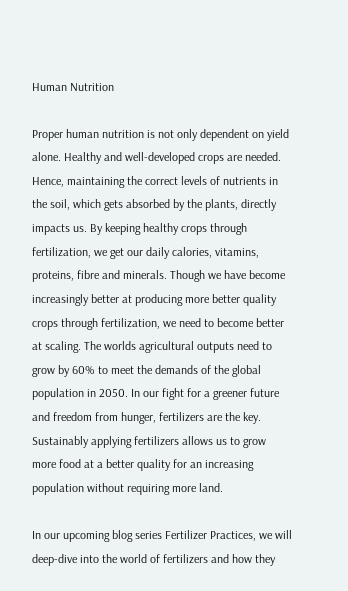Human Nutrition

Proper human nutrition is not only dependent on yield alone. Healthy and well-developed crops are needed. Hence, maintaining the correct levels of nutrients in the soil, which gets absorbed by the plants, directly impacts us. By keeping healthy crops through fertilization, we get our daily calories, vitamins, proteins, fibre and minerals. Though we have become increasingly better at producing more better quality crops through fertilization, we need to become better at scaling. The worlds agricultural outputs need to grow by 60% to meet the demands of the global population in 2050. In our fight for a greener future and freedom from hunger, fertilizers are the key. Sustainably applying fertilizers allows us to grow more food at a better quality for an increasing population without requiring more land.

In our upcoming blog series Fertilizer Practices, we will deep-dive into the world of fertilizers and how they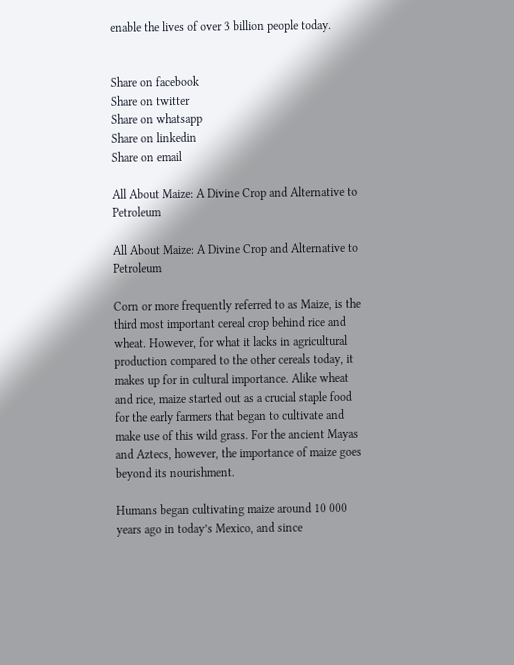enable the lives of over 3 billion people today.


Share on facebook
Share on twitter
Share on whatsapp
Share on linkedin
Share on email

All About Maize: A Divine Crop and Alternative to Petroleum

All About Maize: A Divine Crop and Alternative to Petroleum

Corn or more frequently referred to as Maize, is the third most important cereal crop behind rice and wheat. However, for what it lacks in agricultural production compared to the other cereals today, it makes up for in cultural importance. Alike wheat and rice, maize started out as a crucial staple food for the early farmers that began to cultivate and make use of this wild grass. For the ancient Mayas and Aztecs, however, the importance of maize goes beyond its nourishment.

Humans began cultivating maize around 10 000 years ago in today’s Mexico, and since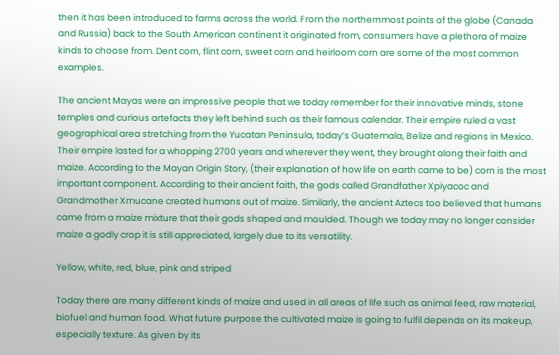then it has been introduced to farms across the world. From the northernmost points of the globe (Canada and Russia) back to the South American continent it originated from, consumers have a plethora of maize kinds to choose from. Dent corn, flint corn, sweet corn and heirloom corn are some of the most common examples.

The ancient Mayas were an impressive people that we today remember for their innovative minds, stone temples and curious artefacts they left behind such as their famous calendar. Their empire ruled a vast geographical area stretching from the Yucatan Peninsula, today’s Guatemala, Belize and regions in Mexico. Their empire lasted for a whopping 2700 years and wherever they went, they brought along their faith and maize. According to the Mayan Origin Story, (their explanation of how life on earth came to be) corn is the most important component. According to their ancient faith, the gods called Grandfather Xpiyacoc and Grandmother Xmucane created humans out of maize. Similarly, the ancient Aztecs too believed that humans came from a maize mixture that their gods shaped and moulded. Though we today may no longer consider maize a godly crop it is still appreciated, largely due to its versatility.

Yellow, white, red, blue, pink and striped

Today there are many different kinds of maize and used in all areas of life such as animal feed, raw material, biofuel and human food. What future purpose the cultivated maize is going to fulfil depends on its makeup, especially texture. As given by its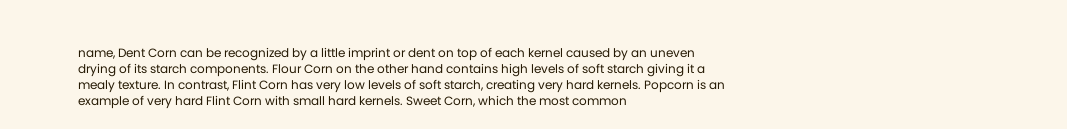name, Dent Corn can be recognized by a little imprint or dent on top of each kernel caused by an uneven drying of its starch components. Flour Corn on the other hand contains high levels of soft starch giving it a mealy texture. In contrast, Flint Corn has very low levels of soft starch, creating very hard kernels. Popcorn is an example of very hard Flint Corn with small hard kernels. Sweet Corn, which the most common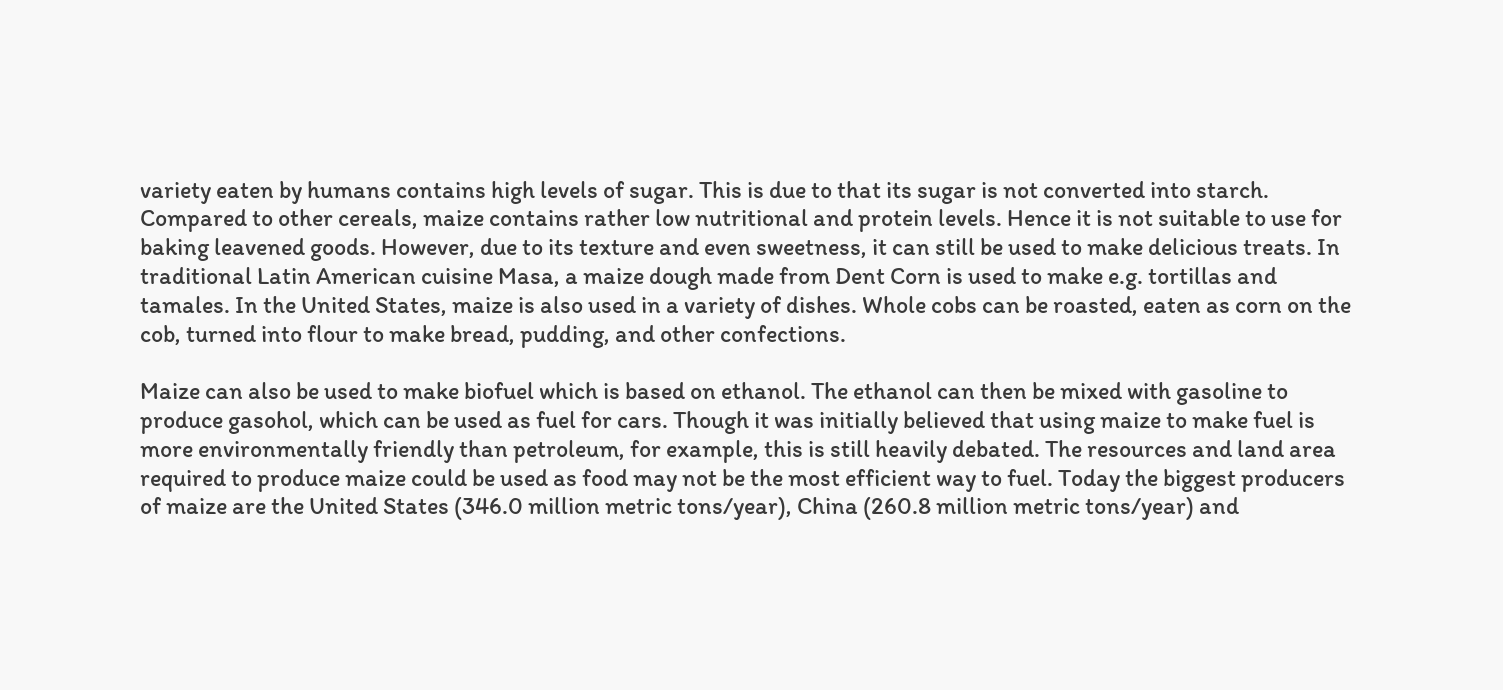variety eaten by humans contains high levels of sugar. This is due to that its sugar is not converted into starch. Compared to other cereals, maize contains rather low nutritional and protein levels. Hence it is not suitable to use for baking leavened goods. However, due to its texture and even sweetness, it can still be used to make delicious treats. In traditional Latin American cuisine Masa, a maize dough made from Dent Corn is used to make e.g. tortillas and tamales. In the United States, maize is also used in a variety of dishes. Whole cobs can be roasted, eaten as corn on the cob, turned into flour to make bread, pudding, and other confections.

Maize can also be used to make biofuel which is based on ethanol. The ethanol can then be mixed with gasoline to produce gasohol, which can be used as fuel for cars. Though it was initially believed that using maize to make fuel is more environmentally friendly than petroleum, for example, this is still heavily debated. The resources and land area required to produce maize could be used as food may not be the most efficient way to fuel. Today the biggest producers of maize are the United States (346.0 million metric tons/year), China (260.8 million metric tons/year) and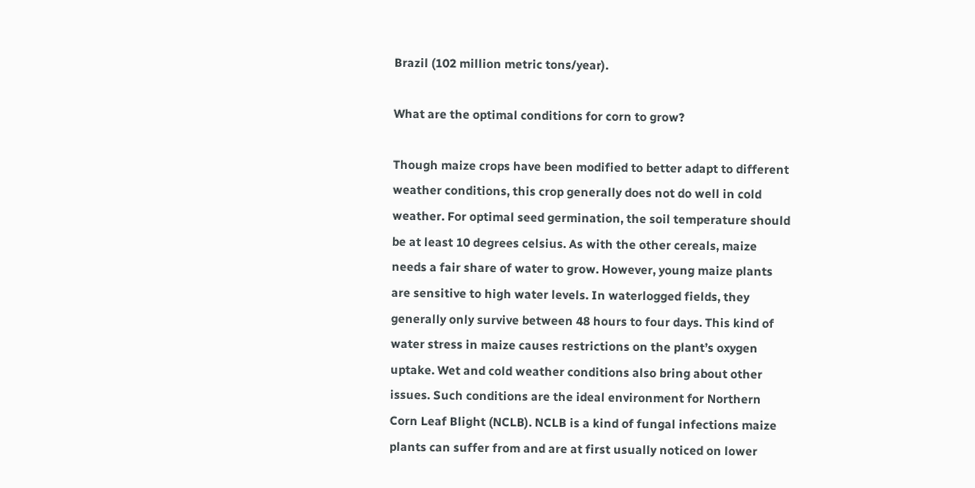Brazil (102 million metric tons/year).

What are the optimal conditions for corn to grow?

Though maize crops have been modified to better adapt to different weather conditions, this crop generally does not do well in cold weather. For optimal seed germination, the soil temperature should be at least 10 degrees celsius. As with the other cereals, maize needs a fair share of water to grow. However, young maize plants are sensitive to high water levels. In waterlogged fields, they generally only survive between 48 hours to four days. This kind of water stress in maize causes restrictions on the plant’s oxygen uptake. Wet and cold weather conditions also bring about other issues. Such conditions are the ideal environment for Northern Corn Leaf Blight (NCLB). NCLB is a kind of fungal infections maize plants can suffer from and are at first usually noticed on lower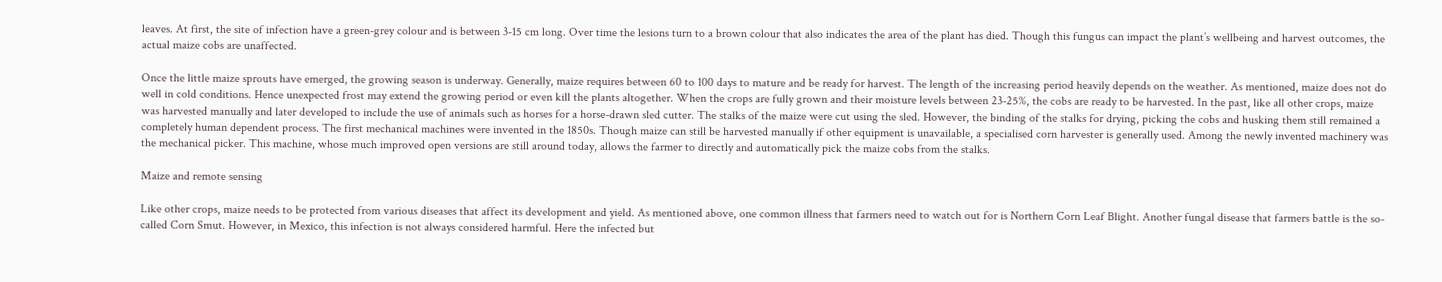leaves. At first, the site of infection have a green-grey colour and is between 3-15 cm long. Over time the lesions turn to a brown colour that also indicates the area of the plant has died. Though this fungus can impact the plant’s wellbeing and harvest outcomes, the actual maize cobs are unaffected.

Once the little maize sprouts have emerged, the growing season is underway. Generally, maize requires between 60 to 100 days to mature and be ready for harvest. The length of the increasing period heavily depends on the weather. As mentioned, maize does not do well in cold conditions. Hence unexpected frost may extend the growing period or even kill the plants altogether. When the crops are fully grown and their moisture levels between 23-25%, the cobs are ready to be harvested. In the past, like all other crops, maize was harvested manually and later developed to include the use of animals such as horses for a horse-drawn sled cutter. The stalks of the maize were cut using the sled. However, the binding of the stalks for drying, picking the cobs and husking them still remained a completely human dependent process. The first mechanical machines were invented in the 1850s. Though maize can still be harvested manually if other equipment is unavailable, a specialised corn harvester is generally used. Among the newly invented machinery was the mechanical picker. This machine, whose much improved open versions are still around today, allows the farmer to directly and automatically pick the maize cobs from the stalks.

Maize and remote sensing

Like other crops, maize needs to be protected from various diseases that affect its development and yield. As mentioned above, one common illness that farmers need to watch out for is Northern Corn Leaf Blight. Another fungal disease that farmers battle is the so-called Corn Smut. However, in Mexico, this infection is not always considered harmful. Here the infected but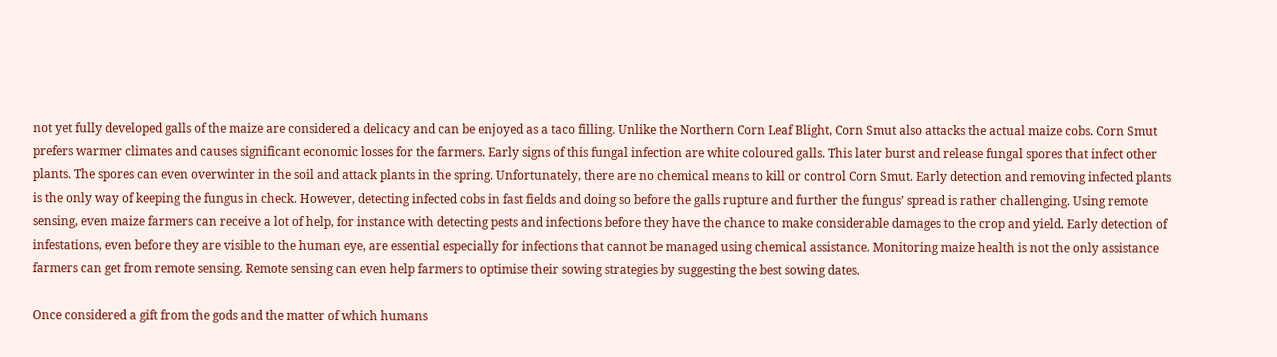not yet fully developed galls of the maize are considered a delicacy and can be enjoyed as a taco filling. Unlike the Northern Corn Leaf Blight, Corn Smut also attacks the actual maize cobs. Corn Smut prefers warmer climates and causes significant economic losses for the farmers. Early signs of this fungal infection are white coloured galls. This later burst and release fungal spores that infect other plants. The spores can even overwinter in the soil and attack plants in the spring. Unfortunately, there are no chemical means to kill or control Corn Smut. Early detection and removing infected plants is the only way of keeping the fungus in check. However, detecting infected cobs in fast fields and doing so before the galls rupture and further the fungus’ spread is rather challenging. Using remote sensing, even maize farmers can receive a lot of help, for instance with detecting pests and infections before they have the chance to make considerable damages to the crop and yield. Early detection of infestations, even before they are visible to the human eye, are essential especially for infections that cannot be managed using chemical assistance. Monitoring maize health is not the only assistance farmers can get from remote sensing. Remote sensing can even help farmers to optimise their sowing strategies by suggesting the best sowing dates.

Once considered a gift from the gods and the matter of which humans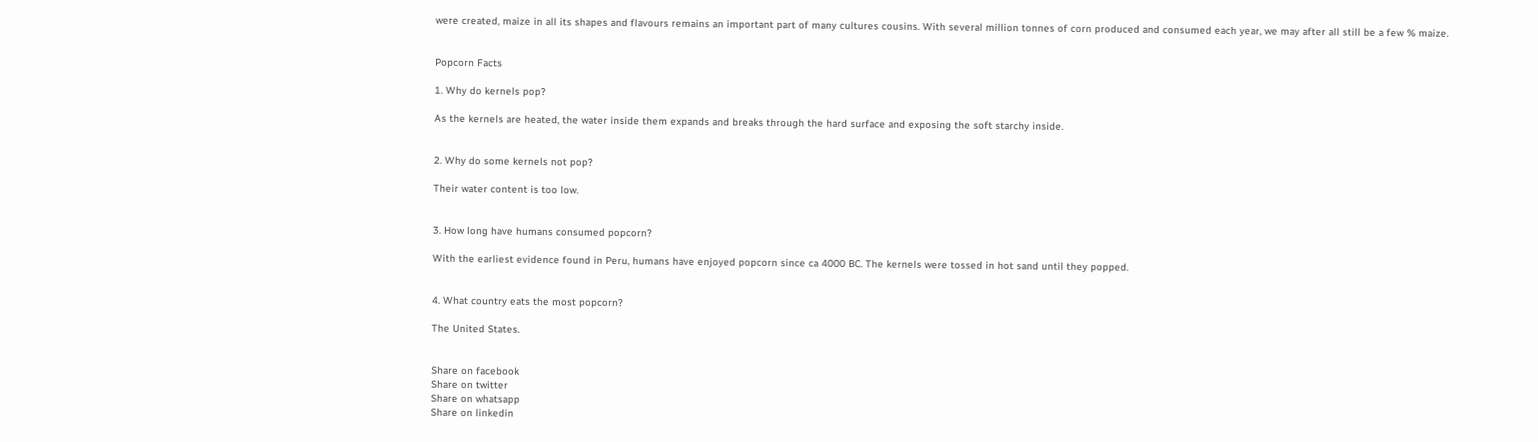were created, maize in all its shapes and flavours remains an important part of many cultures cousins. With several million tonnes of corn produced and consumed each year, we may after all still be a few % maize.


Popcorn Facts

1. Why do kernels pop?

As the kernels are heated, the water inside them expands and breaks through the hard surface and exposing the soft starchy inside.


2. Why do some kernels not pop?

Their water content is too low.


3. How long have humans consumed popcorn?

With the earliest evidence found in Peru, humans have enjoyed popcorn since ca 4000 BC. The kernels were tossed in hot sand until they popped.


4. What country eats the most popcorn?

The United States.


Share on facebook
Share on twitter
Share on whatsapp
Share on linkedin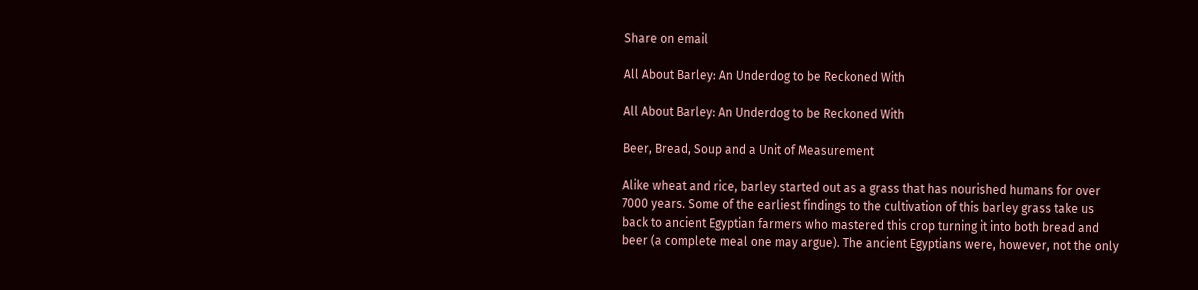Share on email

All About Barley: An Underdog to be Reckoned With

All About Barley: An Underdog to be Reckoned With

Beer, Bread, Soup and a Unit of Measurement

Alike wheat and rice, barley started out as a grass that has nourished humans for over 7000 years. Some of the earliest findings to the cultivation of this barley grass take us back to ancient Egyptian farmers who mastered this crop turning it into both bread and beer (a complete meal one may argue). The ancient Egyptians were, however, not the only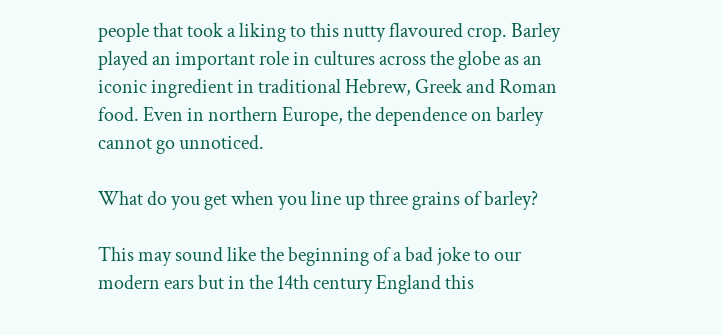people that took a liking to this nutty flavoured crop. Barley played an important role in cultures across the globe as an iconic ingredient in traditional Hebrew, Greek and Roman food. Even in northern Europe, the dependence on barley cannot go unnoticed.

What do you get when you line up three grains of barley?

This may sound like the beginning of a bad joke to our modern ears but in the 14th century England this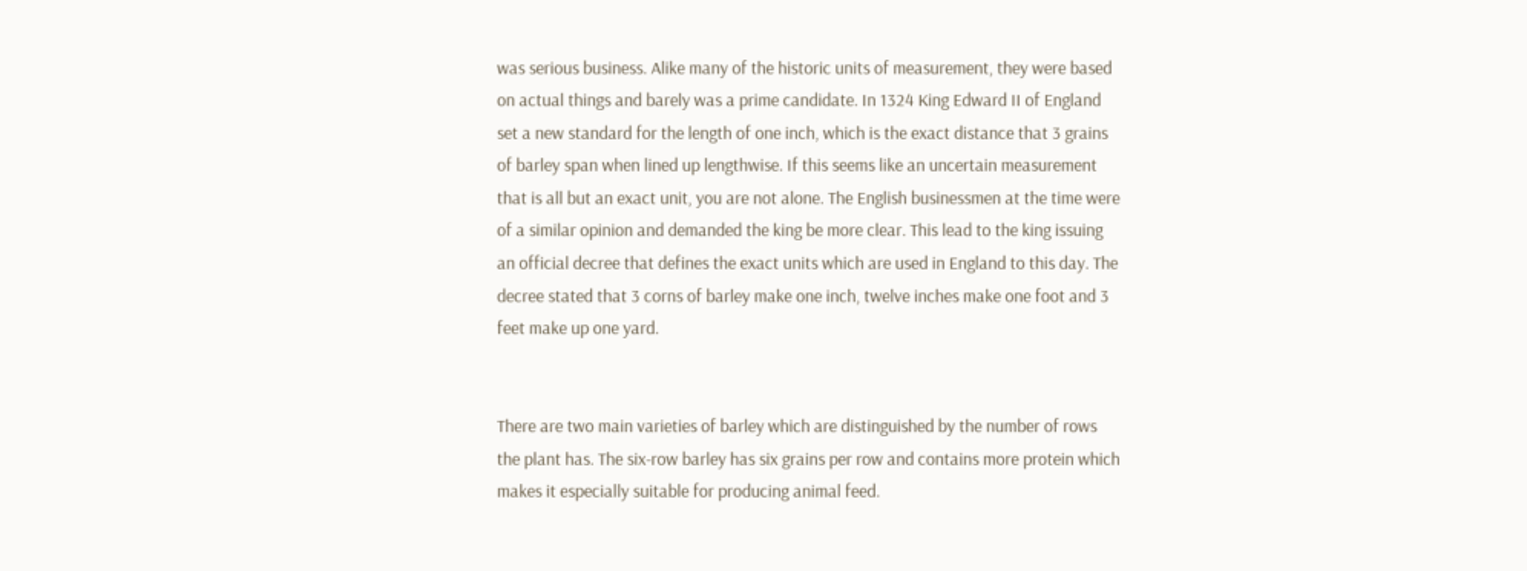was serious business. Alike many of the historic units of measurement, they were based on actual things and barely was a prime candidate. In 1324 King Edward II of England set a new standard for the length of one inch, which is the exact distance that 3 grains of barley span when lined up lengthwise. If this seems like an uncertain measurement that is all but an exact unit, you are not alone. The English businessmen at the time were of a similar opinion and demanded the king be more clear. This lead to the king issuing an official decree that defines the exact units which are used in England to this day. The decree stated that 3 corns of barley make one inch, twelve inches make one foot and 3 feet make up one yard.


There are two main varieties of barley which are distinguished by the number of rows the plant has. The six-row barley has six grains per row and contains more protein which makes it especially suitable for producing animal feed.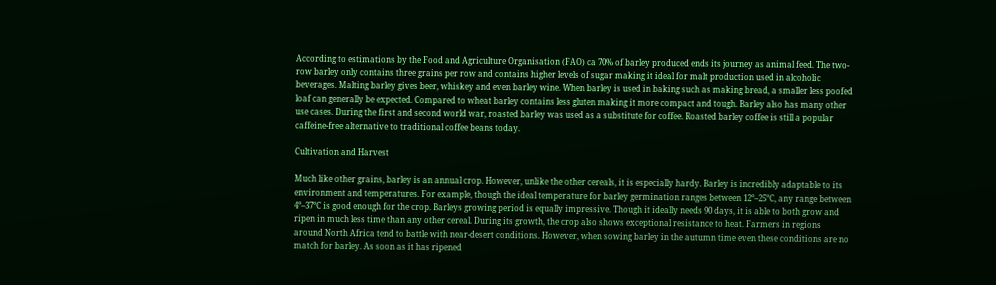According to estimations by the Food and Agriculture Organisation (FAO) ca 70% of barley produced ends its journey as animal feed. The two-row barley only contains three grains per row and contains higher levels of sugar making it ideal for malt production used in alcoholic beverages. Malting barley gives beer, whiskey and even barley wine. When barley is used in baking such as making bread, a smaller less poofed loaf can generally be expected. Compared to wheat barley contains less gluten making it more compact and tough. Barley also has many other use cases. During the first and second world war, roasted barley was used as a substitute for coffee. Roasted barley coffee is still a popular caffeine-free alternative to traditional coffee beans today.

Cultivation and Harvest

Much like other grains, barley is an annual crop. However, unlike the other cereals, it is especially hardy. Barley is incredibly adaptable to its environment and temperatures. For example, though the ideal temperature for barley germination ranges between 12°–25°C, any range between 4°–37°C is good enough for the crop. Barleys growing period is equally impressive. Though it ideally needs 90 days, it is able to both grow and ripen in much less time than any other cereal. During its growth, the crop also shows exceptional resistance to heat. Farmers in regions around North Africa tend to battle with near-desert conditions. However, when sowing barley in the autumn time even these conditions are no match for barley. As soon as it has ripened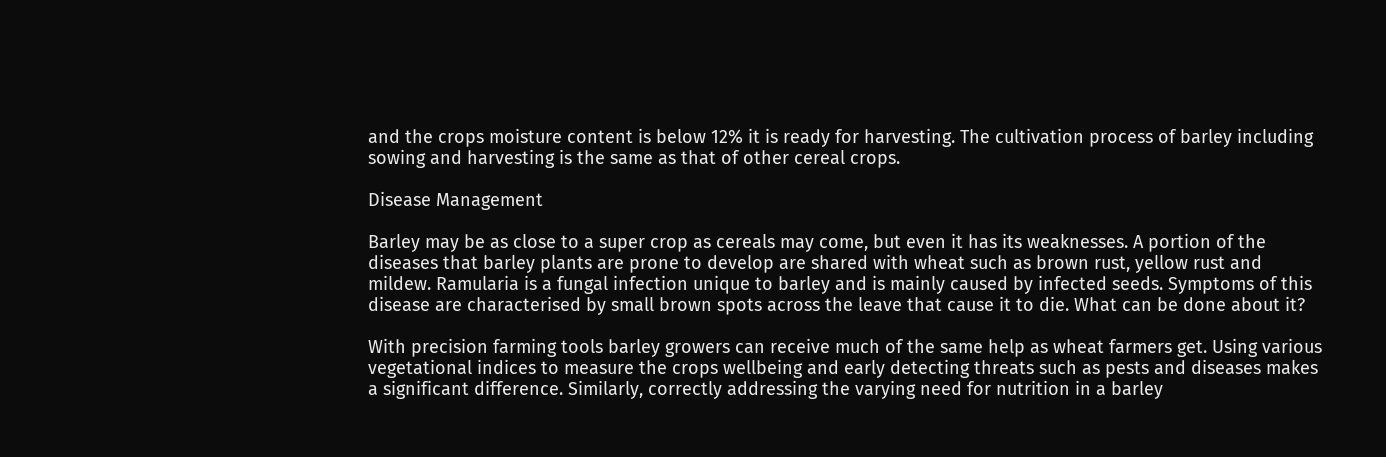and the crops moisture content is below 12% it is ready for harvesting. The cultivation process of barley including sowing and harvesting is the same as that of other cereal crops.

Disease Management

Barley may be as close to a super crop as cereals may come, but even it has its weaknesses. A portion of the diseases that barley plants are prone to develop are shared with wheat such as brown rust, yellow rust and mildew. Ramularia is a fungal infection unique to barley and is mainly caused by infected seeds. Symptoms of this disease are characterised by small brown spots across the leave that cause it to die. What can be done about it?

With precision farming tools barley growers can receive much of the same help as wheat farmers get. Using various vegetational indices to measure the crops wellbeing and early detecting threats such as pests and diseases makes a significant difference. Similarly, correctly addressing the varying need for nutrition in a barley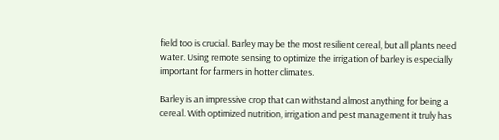field too is crucial. Barley may be the most resilient cereal, but all plants need water. Using remote sensing to optimize the irrigation of barley is especially important for farmers in hotter climates.

Barley is an impressive crop that can withstand almost anything for being a cereal. With optimized nutrition, irrigation and pest management it truly has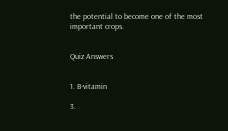the potential to become one of the most important crops.


Quiz Answers


1. B-vitamin

3.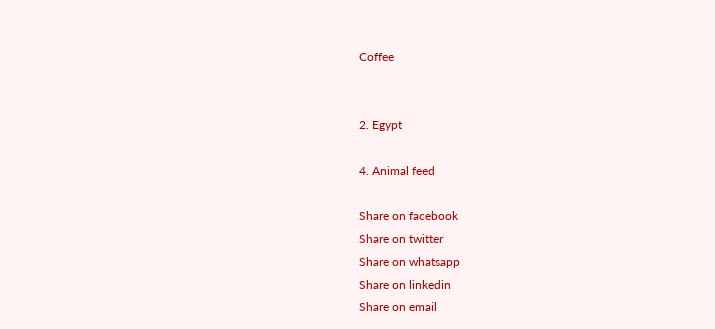Coffee


2. Egypt

4. Animal feed

Share on facebook
Share on twitter
Share on whatsapp
Share on linkedin
Share on email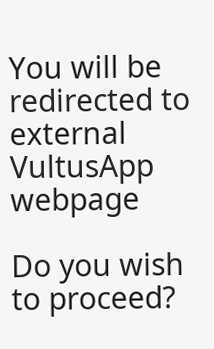You will be redirected to external VultusApp webpage

Do you wish to proceed?